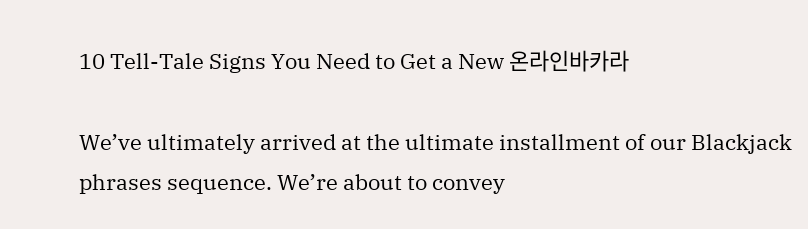10 Tell-Tale Signs You Need to Get a New 온라인바카라

We’ve ultimately arrived at the ultimate installment of our Blackjack phrases sequence. We’re about to convey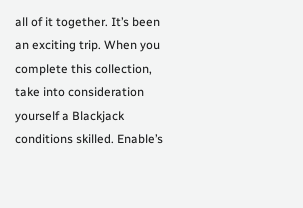all of it together. It’s been an exciting trip. When you complete this collection, take into consideration yourself a Blackjack conditions skilled. Enable’s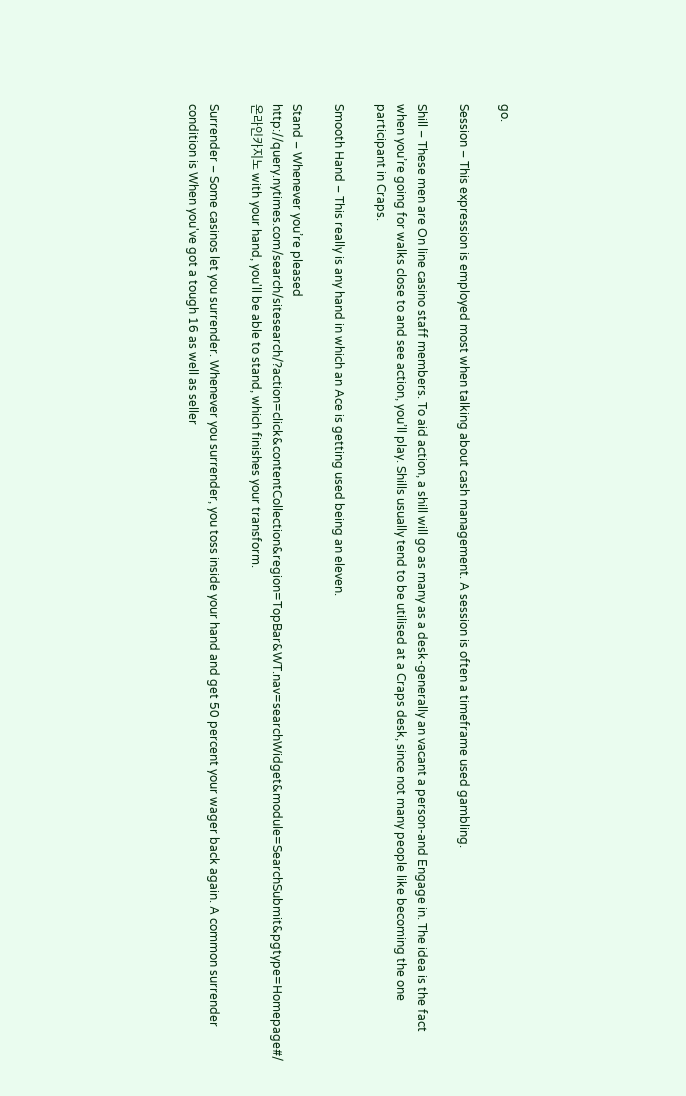go.

Session – This expression is employed most when talking about cash management. A session is often a timeframe used gambling.

Shill – These men are On line casino staff members. To aid action, a shill will go as many as a desk-generally an vacant a person-and Engage in. The idea is the fact when you’re going for walks close to and see action, you’ll play. Shills usually tend to be utilised at a Craps desk, since not many people like becoming the one participant in Craps.

Smooth Hand – This really is any hand in which an Ace is getting used being an eleven.

Stand – Whenever you’re pleased http://query.nytimes.com/search/sitesearch/?action=click&contentCollection&region=TopBar&WT.nav=searchWidget&module=SearchSubmit&pgtype=Homepage#/온라인카지노 with your hand, you'll be able to stand, which finishes your transform.

Surrender – Some casinos let you surrender. Whenever you surrender, you toss inside your hand and get 50 percent your wager back again. A common surrender condition is When you've got a tough 16 as well as seller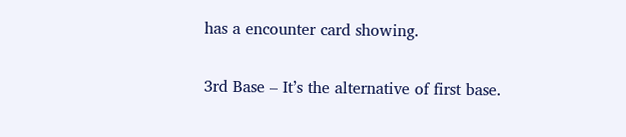has a encounter card showing.

3rd Base – It’s the alternative of first base.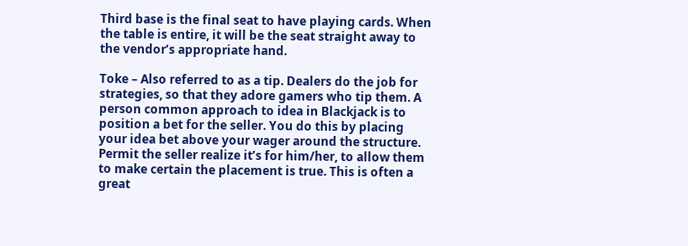Third base is the final seat to have playing cards. When the table is entire, it will be the seat straight away to the vendor’s appropriate hand.

Toke – Also referred to as a tip. Dealers do the job for strategies, so that they adore gamers who tip them. A person common approach to idea in Blackjack is to position a bet for the seller. You do this by placing your idea bet above your wager around the structure. Permit the seller realize it’s for him/her, to allow them to make certain the placement is true. This is often a great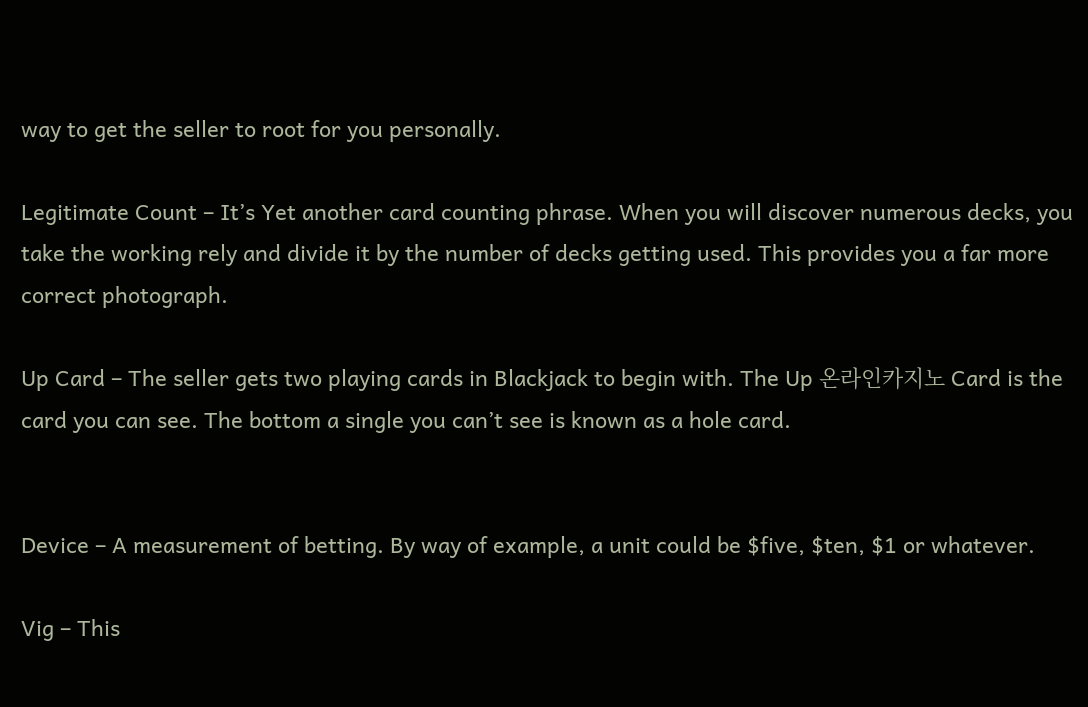way to get the seller to root for you personally.

Legitimate Count – It’s Yet another card counting phrase. When you will discover numerous decks, you take the working rely and divide it by the number of decks getting used. This provides you a far more correct photograph.

Up Card – The seller gets two playing cards in Blackjack to begin with. The Up 온라인카지노 Card is the card you can see. The bottom a single you can’t see is known as a hole card.


Device – A measurement of betting. By way of example, a unit could be $five, $ten, $1 or whatever.

Vig – This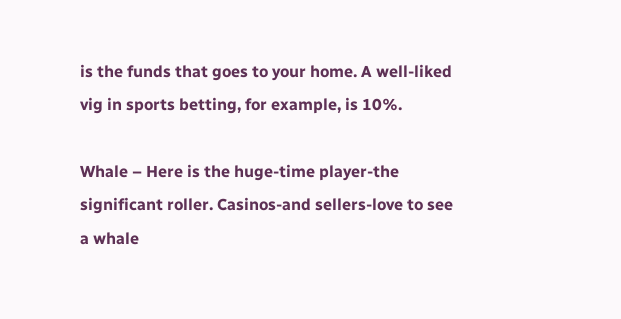is the funds that goes to your home. A well-liked vig in sports betting, for example, is 10%.

Whale – Here is the huge-time player-the significant roller. Casinos-and sellers-love to see a whale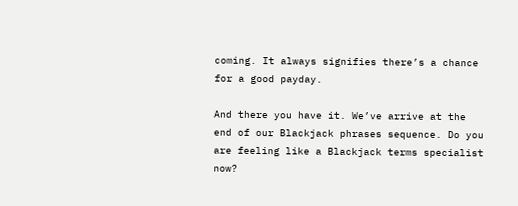coming. It always signifies there’s a chance for a good payday.

And there you have it. We’ve arrive at the end of our Blackjack phrases sequence. Do you are feeling like a Blackjack terms specialist now?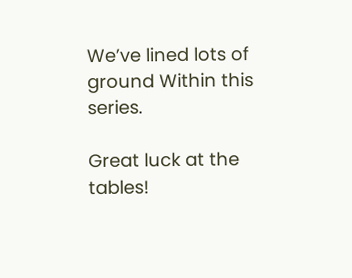We’ve lined lots of ground Within this series.

Great luck at the tables!